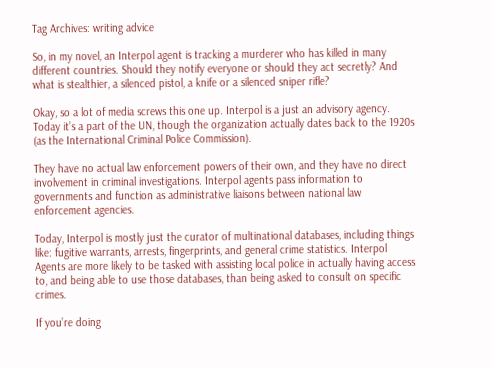Tag Archives: writing advice

So, in my novel, an Interpol agent is tracking a murderer who has killed in many different countries. Should they notify everyone or should they act secretly? And what is stealthier, a silenced pistol, a knife or a silenced sniper rifle?

Okay, so a lot of media screws this one up. Interpol is a just an advisory agency. Today it’s a part of the UN, though the organization actually dates back to the 1920s (as the International Criminal Police Commission).

They have no actual law enforcement powers of their own, and they have no direct involvement in criminal investigations. Interpol agents pass information to governments and function as administrative liaisons between national law enforcement agencies.

Today, Interpol is mostly just the curator of multinational databases, including things like: fugitive warrants, arrests, fingerprints, and general crime statistics. Interpol Agents are more likely to be tasked with assisting local police in actually having access to, and being able to use those databases, than being asked to consult on specific crimes.

If you’re doing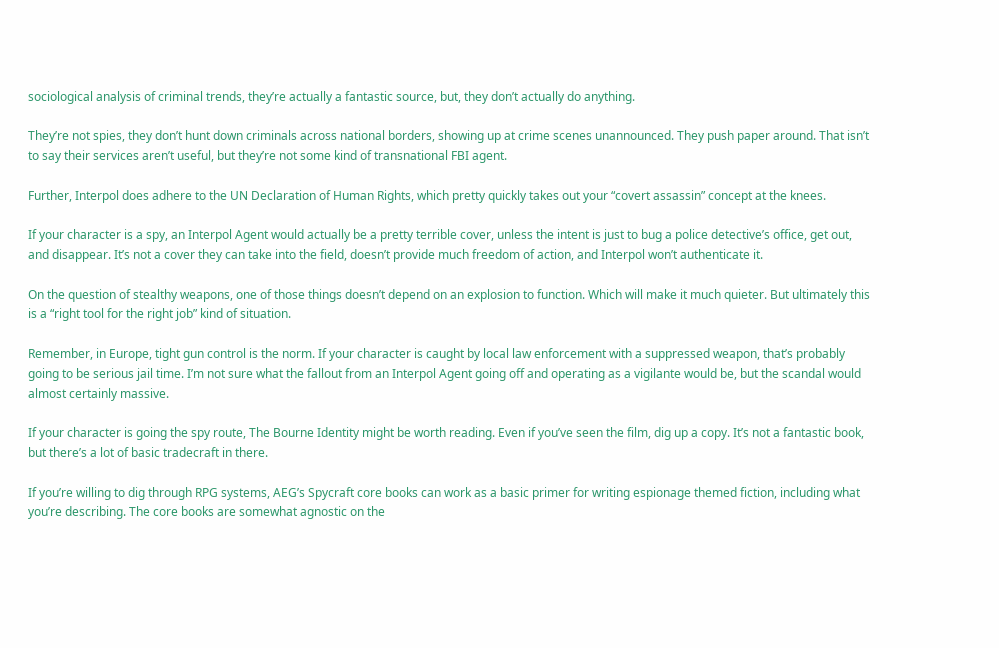sociological analysis of criminal trends, they’re actually a fantastic source, but, they don’t actually do anything.

They’re not spies, they don’t hunt down criminals across national borders, showing up at crime scenes unannounced. They push paper around. That isn’t to say their services aren’t useful, but they’re not some kind of transnational FBI agent.

Further, Interpol does adhere to the UN Declaration of Human Rights, which pretty quickly takes out your “covert assassin” concept at the knees.

If your character is a spy, an Interpol Agent would actually be a pretty terrible cover, unless the intent is just to bug a police detective’s office, get out, and disappear. It’s not a cover they can take into the field, doesn’t provide much freedom of action, and Interpol won’t authenticate it.

On the question of stealthy weapons, one of those things doesn’t depend on an explosion to function. Which will make it much quieter. But ultimately this is a “right tool for the right job” kind of situation.

Remember, in Europe, tight gun control is the norm. If your character is caught by local law enforcement with a suppressed weapon, that’s probably going to be serious jail time. I’m not sure what the fallout from an Interpol Agent going off and operating as a vigilante would be, but the scandal would almost certainly massive.

If your character is going the spy route, The Bourne Identity might be worth reading. Even if you’ve seen the film, dig up a copy. It’s not a fantastic book, but there’s a lot of basic tradecraft in there.

If you’re willing to dig through RPG systems, AEG’s Spycraft core books can work as a basic primer for writing espionage themed fiction, including what you’re describing. The core books are somewhat agnostic on the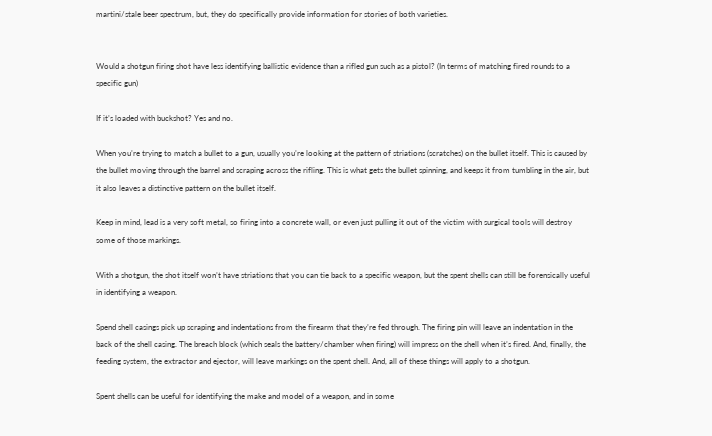martini/stale beer spectrum, but, they do specifically provide information for stories of both varieties.


Would a shotgun firing shot have less identifying ballistic evidence than a rifled gun such as a pistol? (In terms of matching fired rounds to a specific gun)

If it’s loaded with buckshot? Yes and no.

When you’re trying to match a bullet to a gun, usually you’re looking at the pattern of striations (scratches) on the bullet itself. This is caused by the bullet moving through the barrel and scraping across the rifling. This is what gets the bullet spinning, and keeps it from tumbling in the air, but it also leaves a distinctive pattern on the bullet itself.

Keep in mind, lead is a very soft metal, so firing into a concrete wall, or even just pulling it out of the victim with surgical tools will destroy some of those markings.

With a shotgun, the shot itself won’t have striations that you can tie back to a specific weapon, but the spent shells can still be forensically useful in identifying a weapon.

Spend shell casings pick up scraping and indentations from the firearm that they’re fed through. The firing pin will leave an indentation in the back of the shell casing. The breach block (which seals the battery/chamber when firing) will impress on the shell when it’s fired. And, finally, the feeding system, the extractor and ejector, will leave markings on the spent shell. And, all of these things will apply to a shotgun.

Spent shells can be useful for identifying the make and model of a weapon, and in some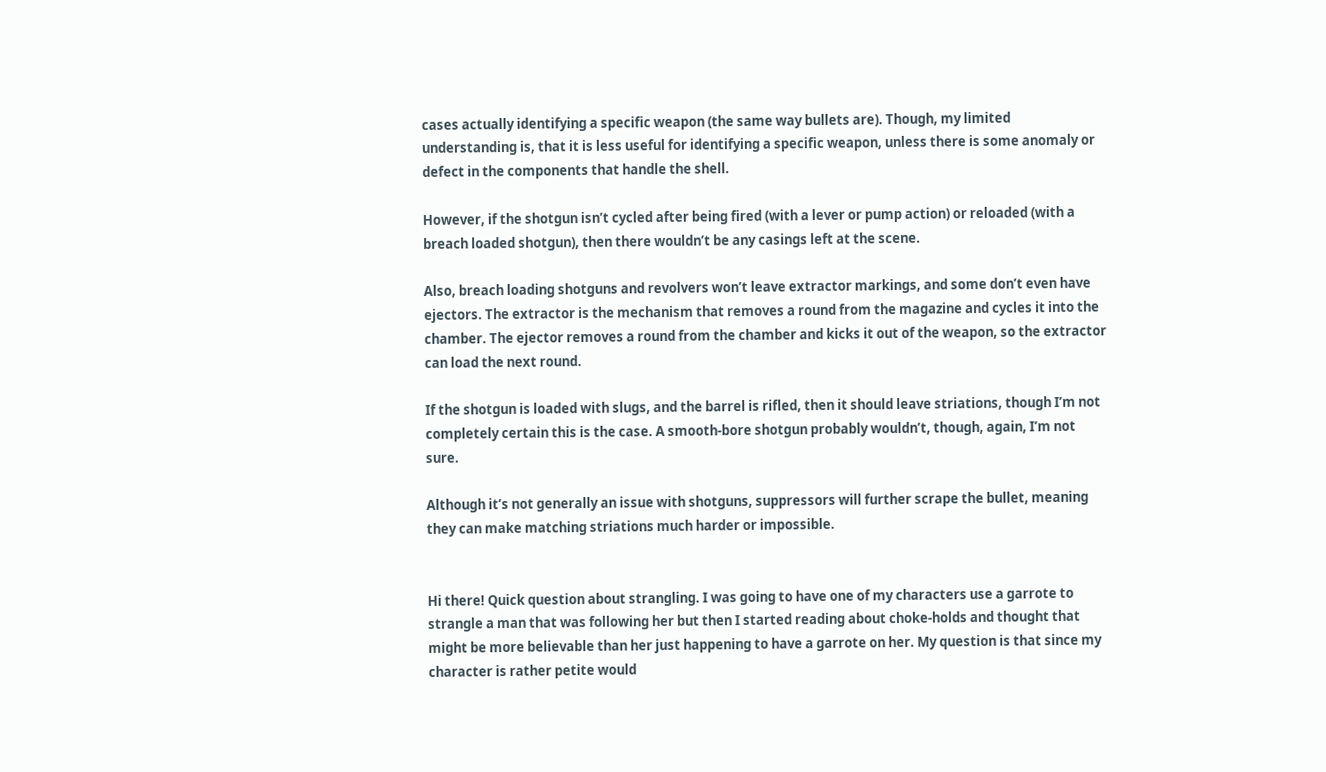cases actually identifying a specific weapon (the same way bullets are). Though, my limited understanding is, that it is less useful for identifying a specific weapon, unless there is some anomaly or defect in the components that handle the shell.

However, if the shotgun isn’t cycled after being fired (with a lever or pump action) or reloaded (with a breach loaded shotgun), then there wouldn’t be any casings left at the scene.

Also, breach loading shotguns and revolvers won’t leave extractor markings, and some don’t even have ejectors. The extractor is the mechanism that removes a round from the magazine and cycles it into the chamber. The ejector removes a round from the chamber and kicks it out of the weapon, so the extractor can load the next round.

If the shotgun is loaded with slugs, and the barrel is rifled, then it should leave striations, though I’m not completely certain this is the case. A smooth-bore shotgun probably wouldn’t, though, again, I’m not sure.

Although it’s not generally an issue with shotguns, suppressors will further scrape the bullet, meaning they can make matching striations much harder or impossible.


Hi there! Quick question about strangling. I was going to have one of my characters use a garrote to strangle a man that was following her but then I started reading about choke-holds and thought that might be more believable than her just happening to have a garrote on her. My question is that since my character is rather petite would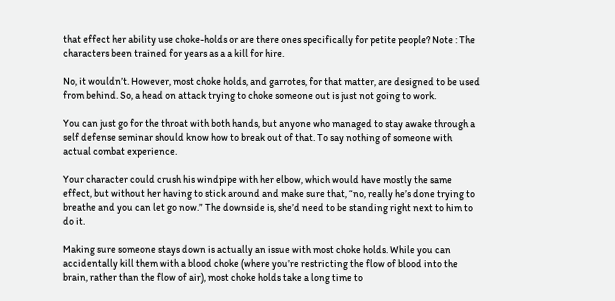that effect her ability use choke-holds or are there ones specifically for petite people? Note : The characters been trained for years as a a kill for hire.

No, it wouldn’t. However, most choke holds, and garrotes, for that matter, are designed to be used from behind. So, a head on attack trying to choke someone out is just not going to work.

You can just go for the throat with both hands, but anyone who managed to stay awake through a self defense seminar should know how to break out of that. To say nothing of someone with actual combat experience.

Your character could crush his windpipe with her elbow, which would have mostly the same effect, but without her having to stick around and make sure that, “no, really he’s done trying to breathe and you can let go now.” The downside is, she’d need to be standing right next to him to do it.

Making sure someone stays down is actually an issue with most choke holds. While you can accidentally kill them with a blood choke (where you’re restricting the flow of blood into the brain, rather than the flow of air), most choke holds take a long time to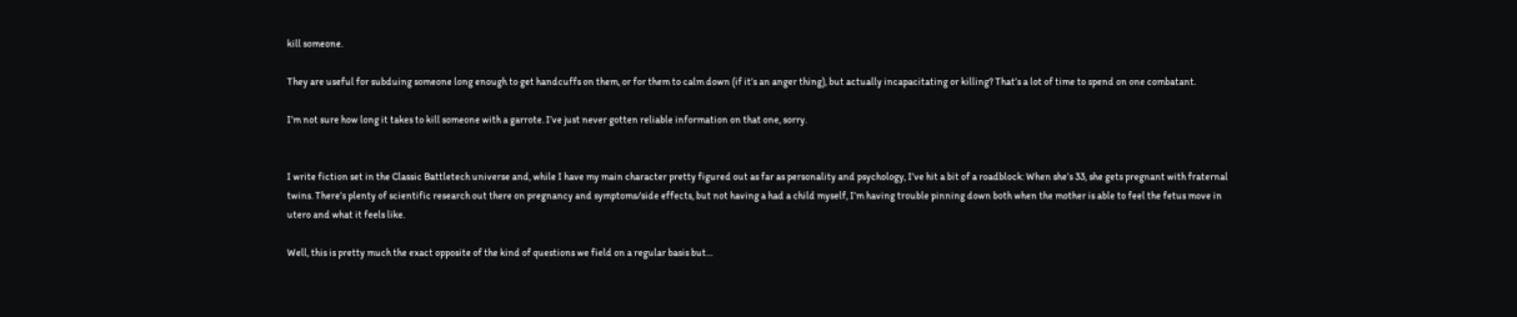kill someone.

They are useful for subduing someone long enough to get handcuffs on them, or for them to calm down (if it’s an anger thing), but actually incapacitating or killing? That’s a lot of time to spend on one combatant.

I’m not sure how long it takes to kill someone with a garrote. I’ve just never gotten reliable information on that one, sorry.


I write fiction set in the Classic Battletech universe and, while I have my main character pretty figured out as far as personality and psychology, I’ve hit a bit of a roadblock: When she’s 33, she gets pregnant with fraternal twins. There’s plenty of scientific research out there on pregnancy and symptoms/side effects, but not having a had a child myself, I’m having trouble pinning down both when the mother is able to feel the fetus move in utero and what it feels like.

Well, this is pretty much the exact opposite of the kind of questions we field on a regular basis but…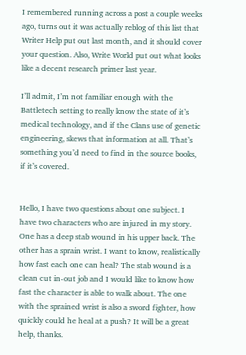I remembered running across a post a couple weeks ago, turns out it was actually reblog of this list that Writer Help put out last month, and it should cover your question. Also, Write World put out what looks like a decent research primer last year.

I’ll admit, I’m not familiar enough with the Battletech setting to really know the state of it’s medical technology, and if the Clans use of genetic engineering, skews that information at all. That’s something you’d need to find in the source books, if it’s covered.


Hello, I have two questions about one subject. I have two characters who are injured in my story. One has a deep stab wound in his upper back. The other has a sprain wrist. I want to know, realistically how fast each one can heal? The stab wound is a clean cut in-out job and I would like to know how fast the character is able to walk about. The one with the sprained wrist is also a sword fighter, how quickly could he heal at a push? It will be a great help, thanks.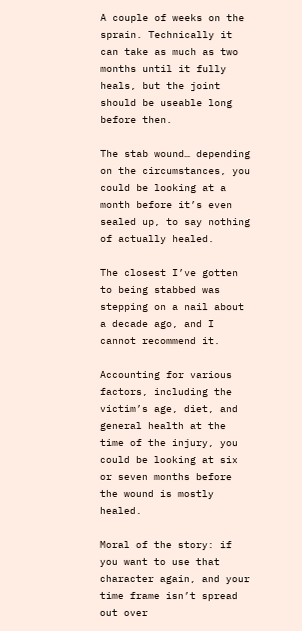A couple of weeks on the sprain. Technically it can take as much as two months until it fully heals, but the joint should be useable long before then.

The stab wound… depending on the circumstances, you could be looking at a month before it’s even sealed up, to say nothing of actually healed.

The closest I’ve gotten to being stabbed was stepping on a nail about a decade ago, and I cannot recommend it.

Accounting for various factors, including the victim’s age, diet, and general health at the time of the injury, you could be looking at six or seven months before the wound is mostly healed.

Moral of the story: if you want to use that character again, and your time frame isn’t spread out over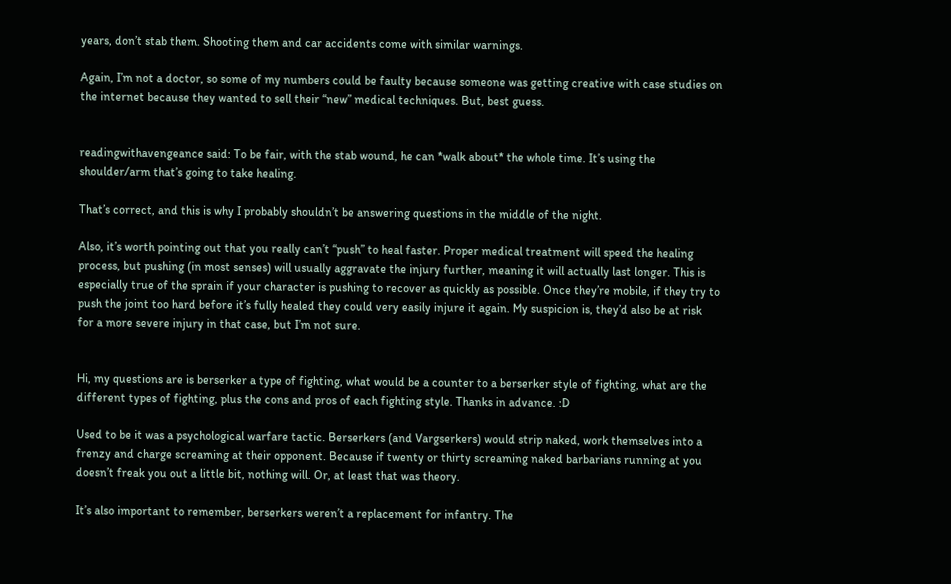years, don’t stab them. Shooting them and car accidents come with similar warnings.

Again, I’m not a doctor, so some of my numbers could be faulty because someone was getting creative with case studies on the internet because they wanted to sell their “new” medical techniques. But, best guess.


readingwithavengeance said: To be fair, with the stab wound, he can *walk about* the whole time. It’s using the shoulder/arm that’s going to take healing.

That’s correct, and this is why I probably shouldn’t be answering questions in the middle of the night.

Also, it’s worth pointing out that you really can’t “push” to heal faster. Proper medical treatment will speed the healing process, but pushing (in most senses) will usually aggravate the injury further, meaning it will actually last longer. This is especially true of the sprain if your character is pushing to recover as quickly as possible. Once they’re mobile, if they try to push the joint too hard before it’s fully healed they could very easily injure it again. My suspicion is, they’d also be at risk for a more severe injury in that case, but I’m not sure.


Hi, my questions are is berserker a type of fighting, what would be a counter to a berserker style of fighting, what are the different types of fighting, plus the cons and pros of each fighting style. Thanks in advance. :D

Used to be it was a psychological warfare tactic. Berserkers (and Vargserkers) would strip naked, work themselves into a frenzy and charge screaming at their opponent. Because if twenty or thirty screaming naked barbarians running at you doesn’t freak you out a little bit, nothing will. Or, at least that was theory.

It’s also important to remember, berserkers weren’t a replacement for infantry. The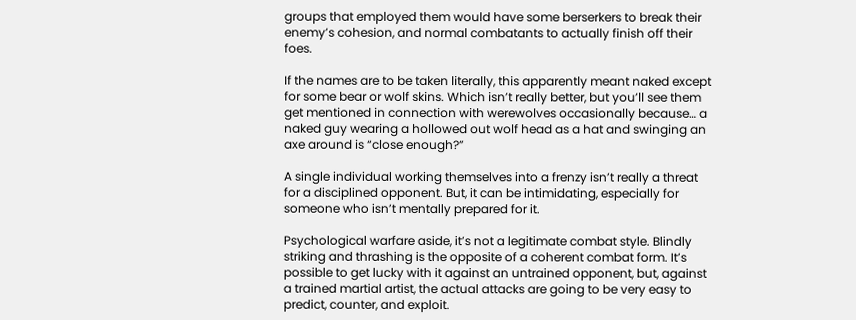groups that employed them would have some berserkers to break their enemy’s cohesion, and normal combatants to actually finish off their foes.

If the names are to be taken literally, this apparently meant naked except for some bear or wolf skins. Which isn’t really better, but you’ll see them get mentioned in connection with werewolves occasionally because… a naked guy wearing a hollowed out wolf head as a hat and swinging an axe around is “close enough?”

A single individual working themselves into a frenzy isn’t really a threat for a disciplined opponent. But, it can be intimidating, especially for someone who isn’t mentally prepared for it.

Psychological warfare aside, it’s not a legitimate combat style. Blindly striking and thrashing is the opposite of a coherent combat form. It’s possible to get lucky with it against an untrained opponent, but, against a trained martial artist, the actual attacks are going to be very easy to predict, counter, and exploit.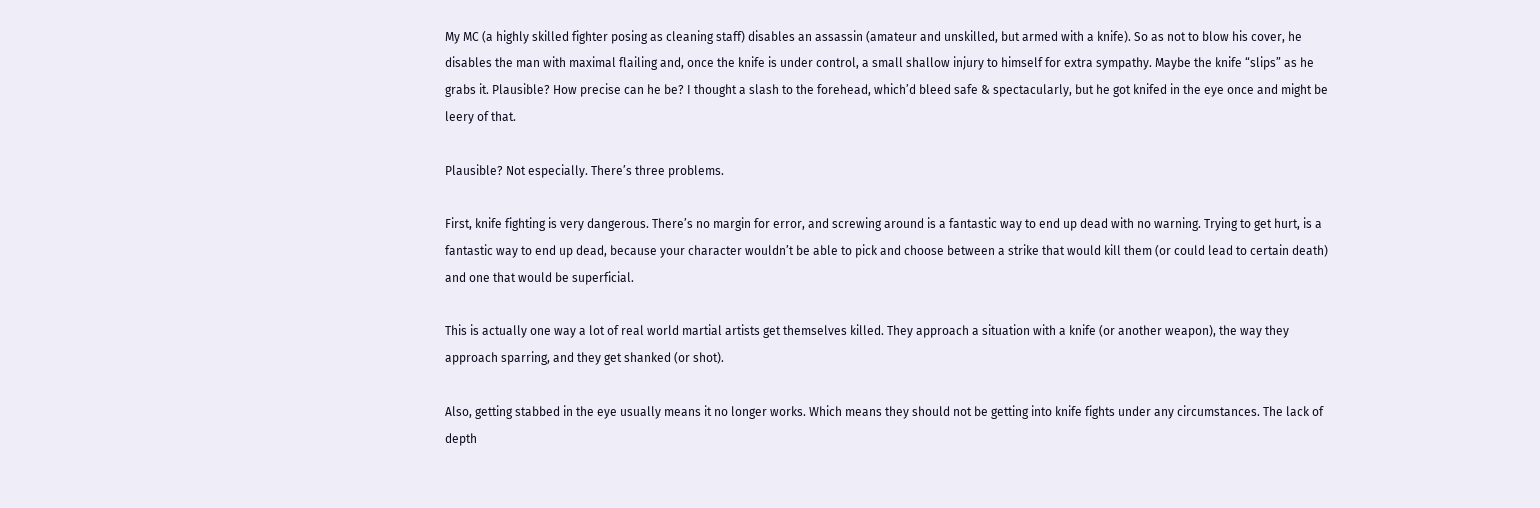My MC (a highly skilled fighter posing as cleaning staff) disables an assassin (amateur and unskilled, but armed with a knife). So as not to blow his cover, he disables the man with maximal flailing and, once the knife is under control, a small shallow injury to himself for extra sympathy. Maybe the knife “slips” as he grabs it. Plausible? How precise can he be? I thought a slash to the forehead, which’d bleed safe & spectacularly, but he got knifed in the eye once and might be leery of that.

Plausible? Not especially. There’s three problems.

First, knife fighting is very dangerous. There’s no margin for error, and screwing around is a fantastic way to end up dead with no warning. Trying to get hurt, is a fantastic way to end up dead, because your character wouldn’t be able to pick and choose between a strike that would kill them (or could lead to certain death) and one that would be superficial.

This is actually one way a lot of real world martial artists get themselves killed. They approach a situation with a knife (or another weapon), the way they approach sparring, and they get shanked (or shot).

Also, getting stabbed in the eye usually means it no longer works. Which means they should not be getting into knife fights under any circumstances. The lack of depth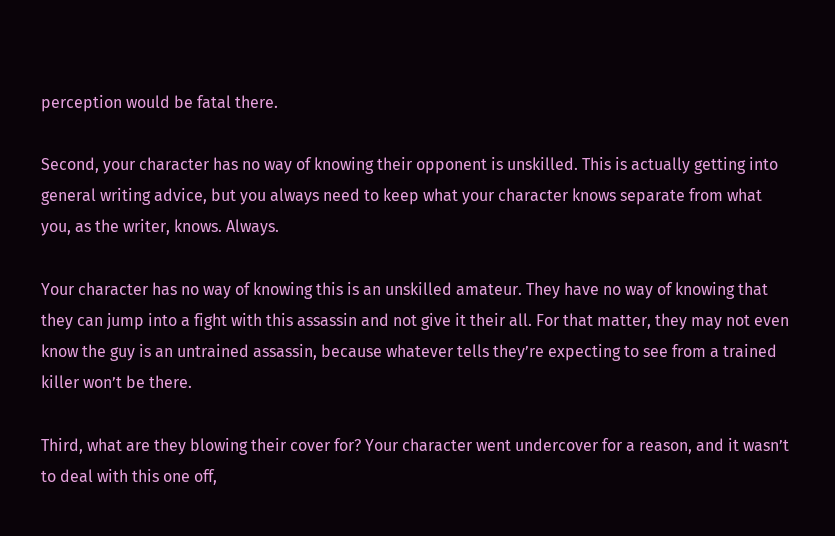perception would be fatal there.

Second, your character has no way of knowing their opponent is unskilled. This is actually getting into general writing advice, but you always need to keep what your character knows separate from what you, as the writer, knows. Always.

Your character has no way of knowing this is an unskilled amateur. They have no way of knowing that they can jump into a fight with this assassin and not give it their all. For that matter, they may not even know the guy is an untrained assassin, because whatever tells they’re expecting to see from a trained killer won’t be there.

Third, what are they blowing their cover for? Your character went undercover for a reason, and it wasn’t to deal with this one off,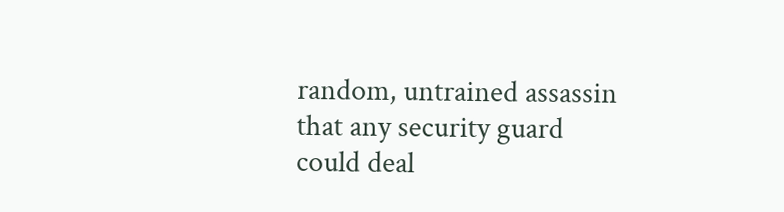random, untrained assassin that any security guard could deal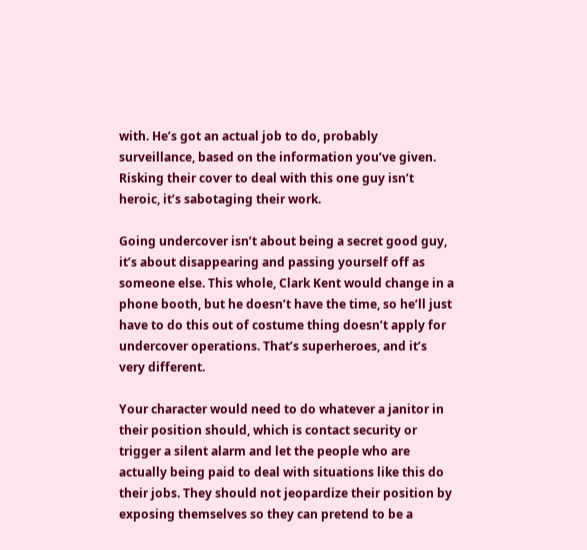with. He’s got an actual job to do, probably surveillance, based on the information you’ve given. Risking their cover to deal with this one guy isn’t heroic, it’s sabotaging their work.

Going undercover isn’t about being a secret good guy, it’s about disappearing and passing yourself off as someone else. This whole, Clark Kent would change in a phone booth, but he doesn’t have the time, so he’ll just have to do this out of costume thing doesn’t apply for undercover operations. That’s superheroes, and it’s very different.

Your character would need to do whatever a janitor in their position should, which is contact security or trigger a silent alarm and let the people who are actually being paid to deal with situations like this do their jobs. They should not jeopardize their position by exposing themselves so they can pretend to be a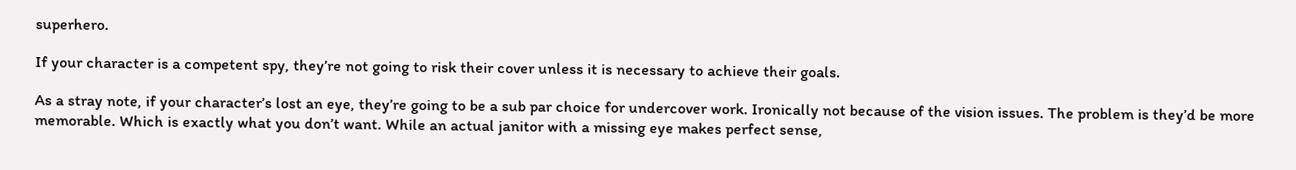superhero.

If your character is a competent spy, they’re not going to risk their cover unless it is necessary to achieve their goals.

As a stray note, if your character’s lost an eye, they’re going to be a sub par choice for undercover work. Ironically not because of the vision issues. The problem is they’d be more memorable. Which is exactly what you don’t want. While an actual janitor with a missing eye makes perfect sense,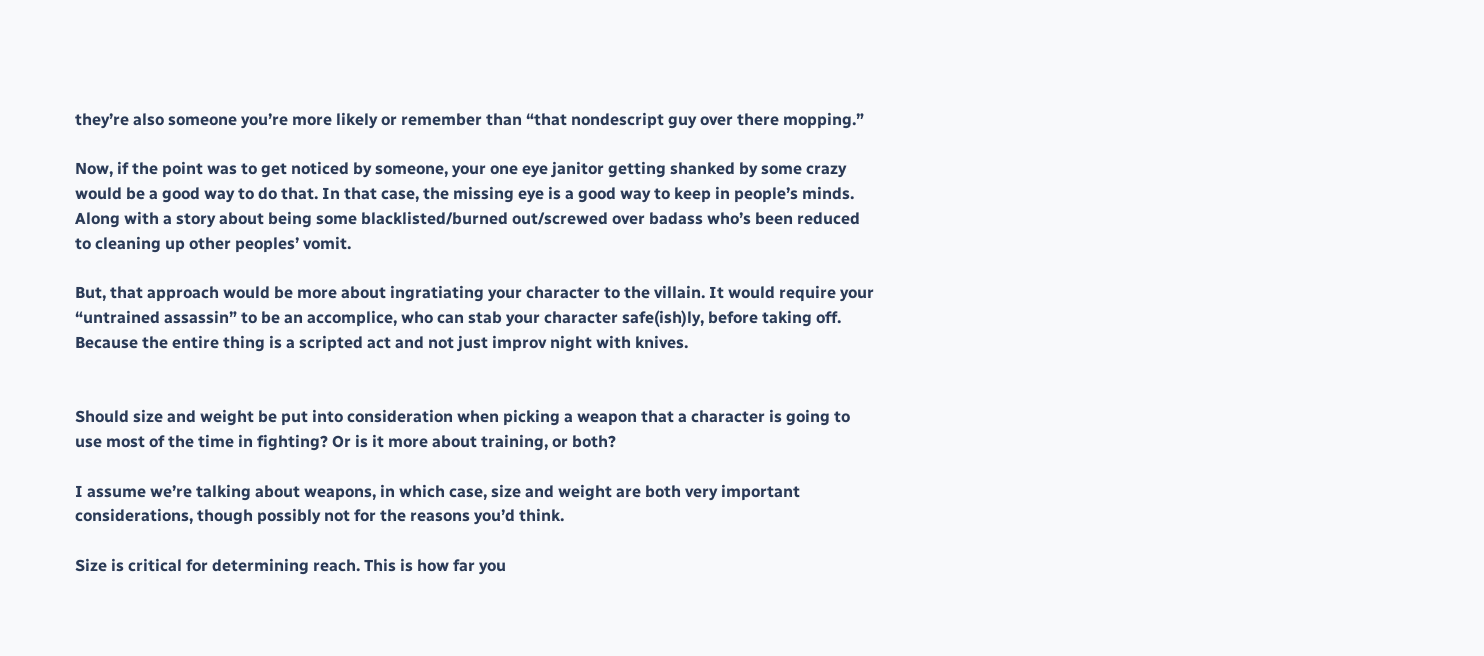they’re also someone you’re more likely or remember than “that nondescript guy over there mopping.”

Now, if the point was to get noticed by someone, your one eye janitor getting shanked by some crazy would be a good way to do that. In that case, the missing eye is a good way to keep in people’s minds. Along with a story about being some blacklisted/burned out/screwed over badass who’s been reduced to cleaning up other peoples’ vomit.

But, that approach would be more about ingratiating your character to the villain. It would require your “untrained assassin” to be an accomplice, who can stab your character safe(ish)ly, before taking off. Because the entire thing is a scripted act and not just improv night with knives.


Should size and weight be put into consideration when picking a weapon that a character is going to use most of the time in fighting? Or is it more about training, or both?

I assume we’re talking about weapons, in which case, size and weight are both very important considerations, though possibly not for the reasons you’d think.

Size is critical for determining reach. This is how far you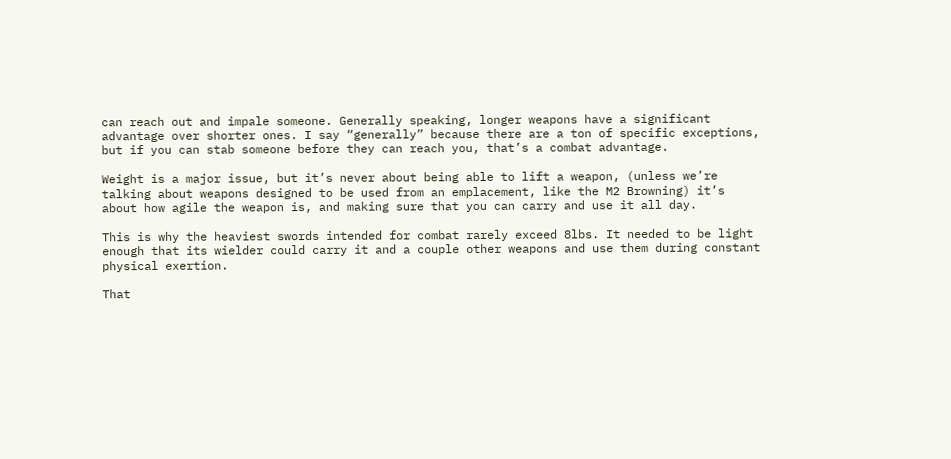can reach out and impale someone. Generally speaking, longer weapons have a significant advantage over shorter ones. I say “generally” because there are a ton of specific exceptions, but if you can stab someone before they can reach you, that’s a combat advantage.

Weight is a major issue, but it’s never about being able to lift a weapon, (unless we’re talking about weapons designed to be used from an emplacement, like the M2 Browning) it’s about how agile the weapon is, and making sure that you can carry and use it all day.

This is why the heaviest swords intended for combat rarely exceed 8lbs. It needed to be light enough that its wielder could carry it and a couple other weapons and use them during constant physical exertion.

That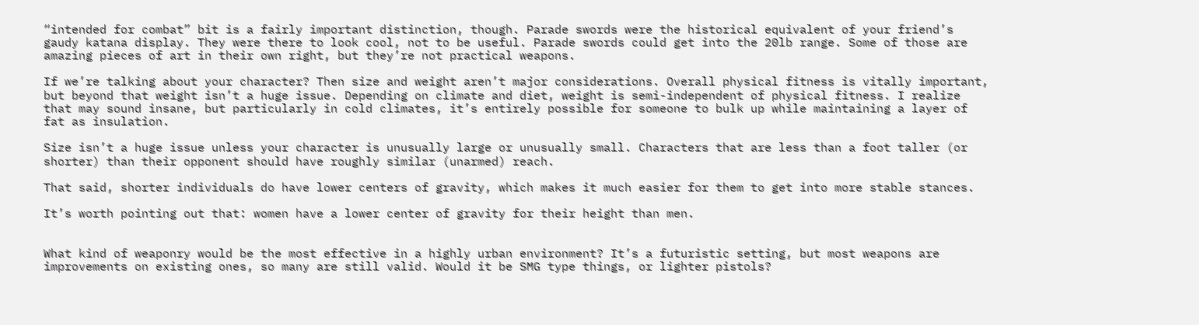“intended for combat” bit is a fairly important distinction, though. Parade swords were the historical equivalent of your friend’s gaudy katana display. They were there to look cool, not to be useful. Parade swords could get into the 20lb range. Some of those are amazing pieces of art in their own right, but they’re not practical weapons.

If we’re talking about your character? Then size and weight aren’t major considerations. Overall physical fitness is vitally important, but beyond that weight isn’t a huge issue. Depending on climate and diet, weight is semi-independent of physical fitness. I realize that may sound insane, but particularly in cold climates, it’s entirely possible for someone to bulk up while maintaining a layer of fat as insulation.

Size isn’t a huge issue unless your character is unusually large or unusually small. Characters that are less than a foot taller (or shorter) than their opponent should have roughly similar (unarmed) reach.

That said, shorter individuals do have lower centers of gravity, which makes it much easier for them to get into more stable stances.

It’s worth pointing out that: women have a lower center of gravity for their height than men.


What kind of weaponry would be the most effective in a highly urban environment? It’s a futuristic setting, but most weapons are improvements on existing ones, so many are still valid. Would it be SMG type things, or lighter pistols?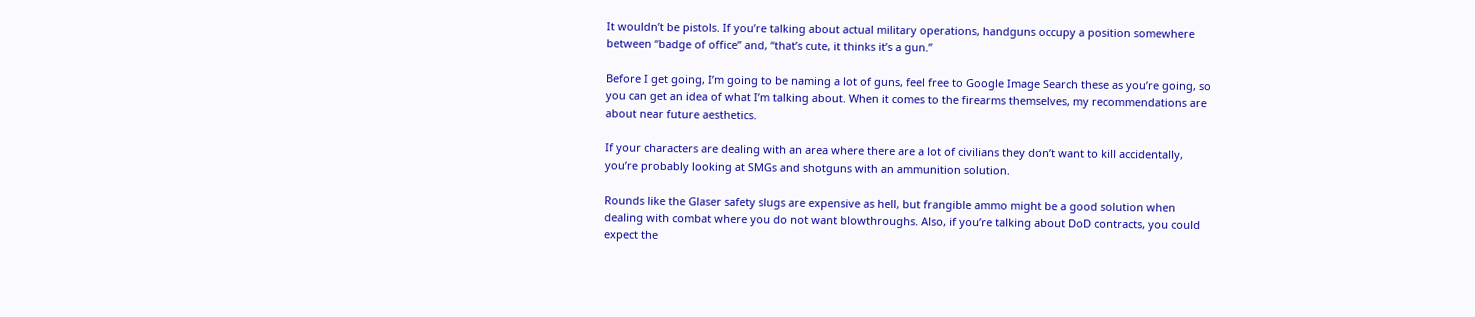It wouldn’t be pistols. If you’re talking about actual military operations, handguns occupy a position somewhere between “badge of office” and, “that’s cute, it thinks it’s a gun.”

Before I get going, I’m going to be naming a lot of guns, feel free to Google Image Search these as you’re going, so you can get an idea of what I’m talking about. When it comes to the firearms themselves, my recommendations are about near future aesthetics.

If your characters are dealing with an area where there are a lot of civilians they don’t want to kill accidentally, you’re probably looking at SMGs and shotguns with an ammunition solution.

Rounds like the Glaser safety slugs are expensive as hell, but frangible ammo might be a good solution when dealing with combat where you do not want blowthroughs. Also, if you’re talking about DoD contracts, you could expect the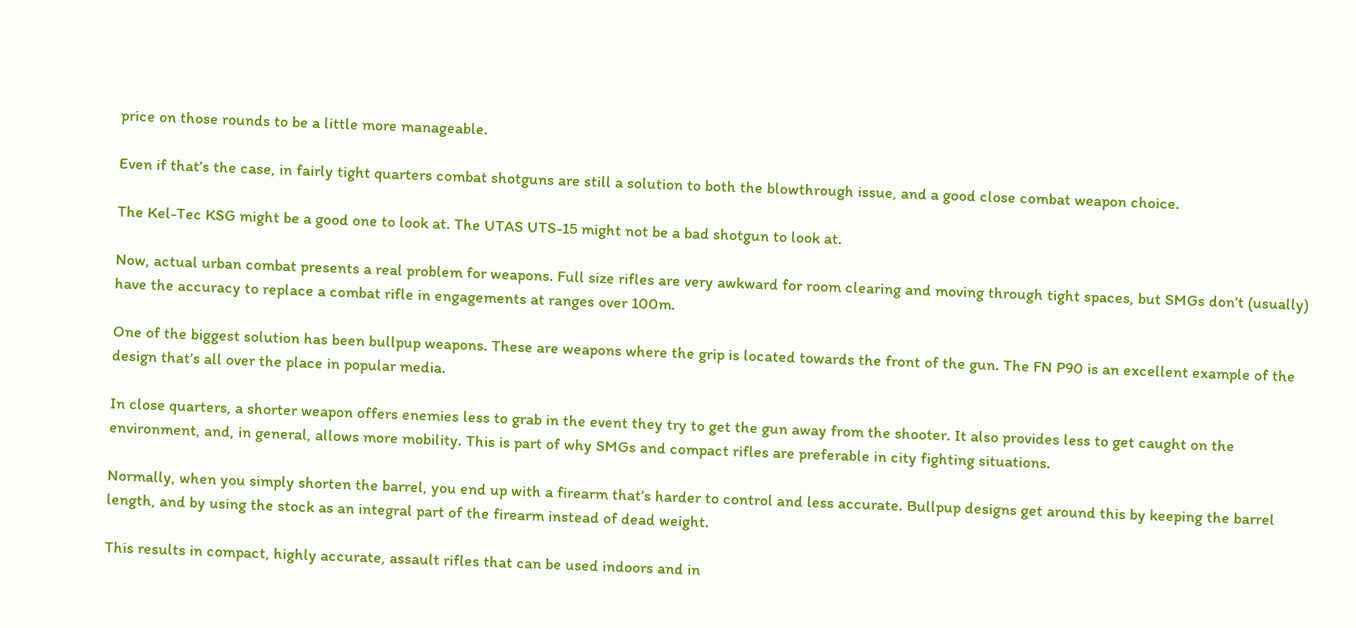price on those rounds to be a little more manageable.

Even if that’s the case, in fairly tight quarters combat shotguns are still a solution to both the blowthrough issue, and a good close combat weapon choice.

The Kel-Tec KSG might be a good one to look at. The UTAS UTS-15 might not be a bad shotgun to look at.

Now, actual urban combat presents a real problem for weapons. Full size rifles are very awkward for room clearing and moving through tight spaces, but SMGs don’t (usually) have the accuracy to replace a combat rifle in engagements at ranges over 100m.

One of the biggest solution has been bullpup weapons. These are weapons where the grip is located towards the front of the gun. The FN P90 is an excellent example of the design that’s all over the place in popular media.

In close quarters, a shorter weapon offers enemies less to grab in the event they try to get the gun away from the shooter. It also provides less to get caught on the environment, and, in general, allows more mobility. This is part of why SMGs and compact rifles are preferable in city fighting situations.

Normally, when you simply shorten the barrel, you end up with a firearm that’s harder to control and less accurate. Bullpup designs get around this by keeping the barrel length, and by using the stock as an integral part of the firearm instead of dead weight.

This results in compact, highly accurate, assault rifles that can be used indoors and in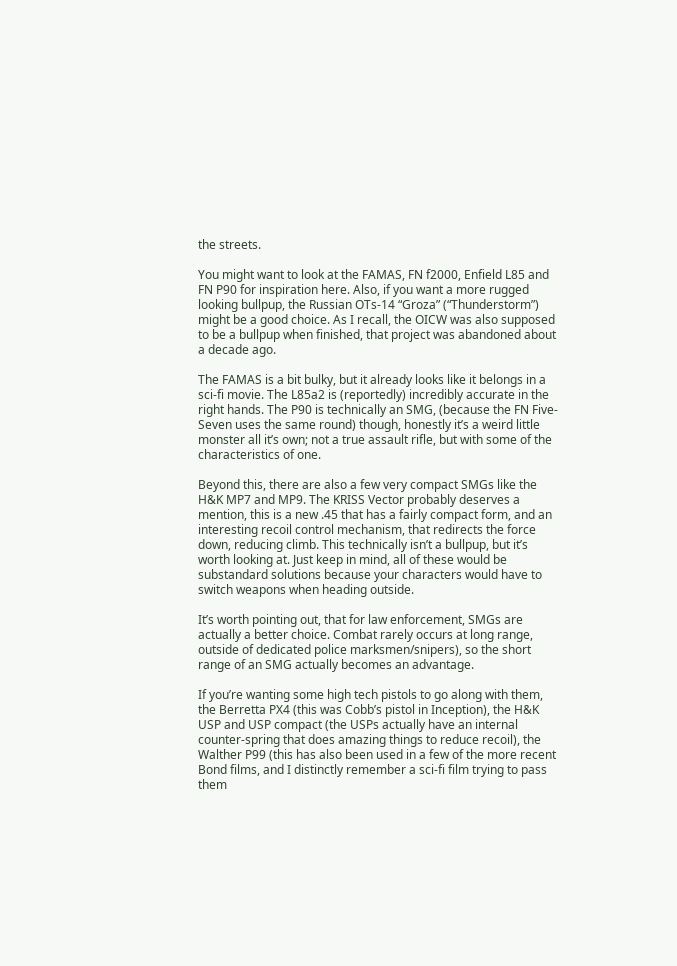the streets.

You might want to look at the FAMAS, FN f2000, Enfield L85 and FN P90 for inspiration here. Also, if you want a more rugged looking bullpup, the Russian OTs-14 “Groza” (“Thunderstorm”) might be a good choice. As I recall, the OICW was also supposed to be a bullpup when finished, that project was abandoned about a decade ago.

The FAMAS is a bit bulky, but it already looks like it belongs in a sci-fi movie. The L85a2 is (reportedly) incredibly accurate in the right hands. The P90 is technically an SMG, (because the FN Five-Seven uses the same round) though, honestly it’s a weird little monster all it’s own; not a true assault rifle, but with some of the characteristics of one.

Beyond this, there are also a few very compact SMGs like the H&K MP7 and MP9. The KRISS Vector probably deserves a mention, this is a new .45 that has a fairly compact form, and an interesting recoil control mechanism, that redirects the force down, reducing climb. This technically isn’t a bullpup, but it’s worth looking at. Just keep in mind, all of these would be substandard solutions because your characters would have to switch weapons when heading outside.

It’s worth pointing out, that for law enforcement, SMGs are actually a better choice. Combat rarely occurs at long range, outside of dedicated police marksmen/snipers), so the short range of an SMG actually becomes an advantage.

If you’re wanting some high tech pistols to go along with them, the Berretta PX4 (this was Cobb’s pistol in Inception), the H&K USP and USP compact (the USPs actually have an internal counter-spring that does amazing things to reduce recoil), the Walther P99 (this has also been used in a few of the more recent Bond films, and I distinctly remember a sci-fi film trying to pass them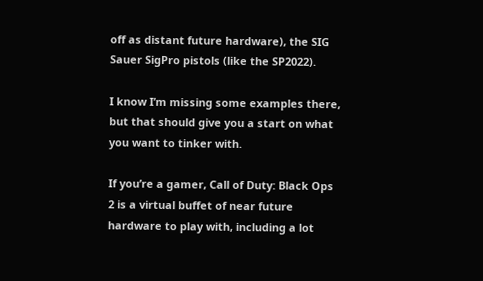off as distant future hardware), the SIG Sauer SigPro pistols (like the SP2022).

I know I’m missing some examples there, but that should give you a start on what you want to tinker with.

If you’re a gamer, Call of Duty: Black Ops 2 is a virtual buffet of near future hardware to play with, including a lot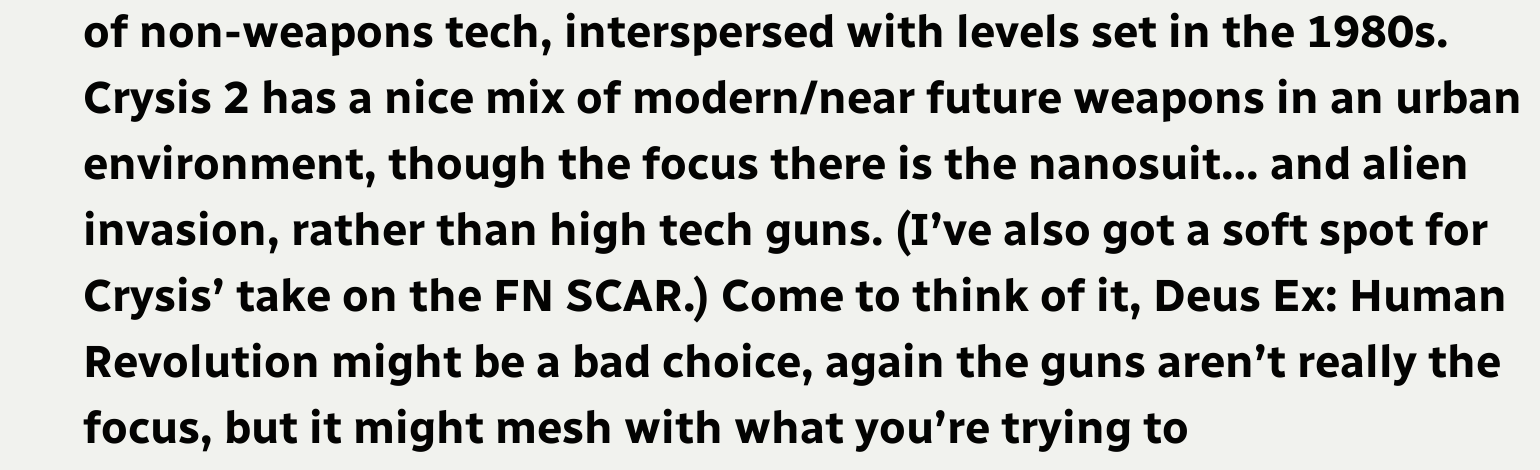of non-weapons tech, interspersed with levels set in the 1980s. Crysis 2 has a nice mix of modern/near future weapons in an urban environment, though the focus there is the nanosuit… and alien invasion, rather than high tech guns. (I’ve also got a soft spot for Crysis’ take on the FN SCAR.) Come to think of it, Deus Ex: Human Revolution might be a bad choice, again the guns aren’t really the focus, but it might mesh with what you’re trying to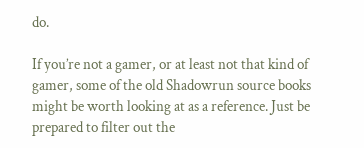do.

If you’re not a gamer, or at least not that kind of gamer, some of the old Shadowrun source books might be worth looking at as a reference. Just be prepared to filter out the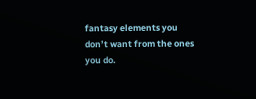fantasy elements you don’t want from the ones you do.